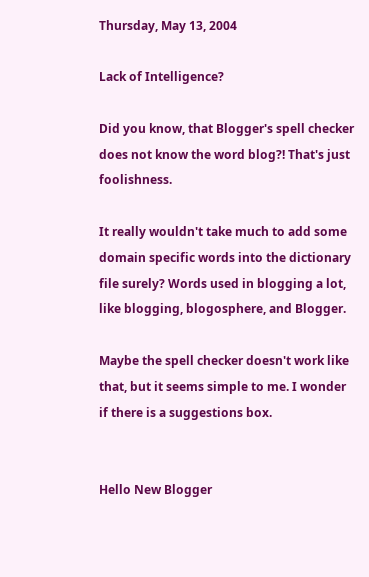Thursday, May 13, 2004

Lack of Intelligence?

Did you know, that Blogger's spell checker does not know the word blog?! That's just foolishness.

It really wouldn't take much to add some domain specific words into the dictionary file surely? Words used in blogging a lot, like blogging, blogosphere, and Blogger.

Maybe the spell checker doesn't work like that, but it seems simple to me. I wonder if there is a suggestions box.


Hello New Blogger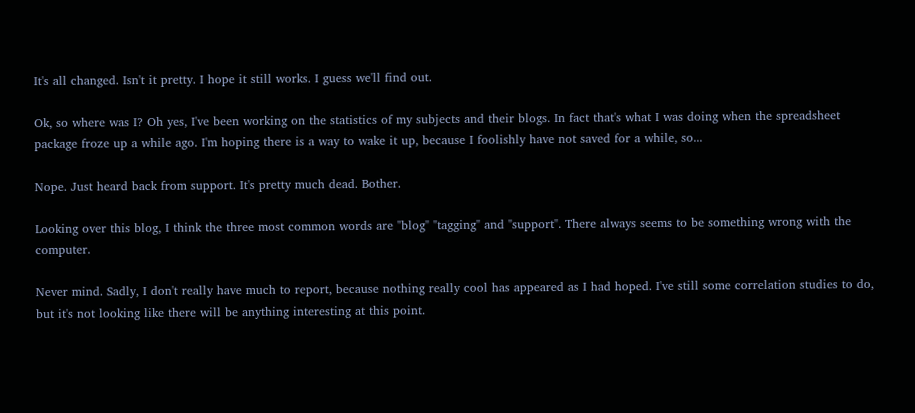It's all changed. Isn't it pretty. I hope it still works. I guess we'll find out.

Ok, so where was I? Oh yes, I've been working on the statistics of my subjects and their blogs. In fact that's what I was doing when the spreadsheet package froze up a while ago. I'm hoping there is a way to wake it up, because I foolishly have not saved for a while, so...

Nope. Just heard back from support. It's pretty much dead. Bother.

Looking over this blog, I think the three most common words are "blog" "tagging" and "support". There always seems to be something wrong with the computer.

Never mind. Sadly, I don't really have much to report, because nothing really cool has appeared as I had hoped. I've still some correlation studies to do, but it's not looking like there will be anything interesting at this point.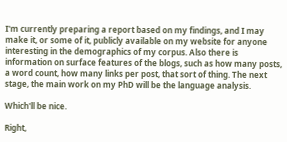I'm currently preparing a report based on my findings, and I may make it, or some of it, publicly available on my website for anyone interesting in the demographics of my corpus. Also there is information on surface features of the blogs, such as how many posts, a word count, how many links per post, that sort of thing. The next stage, the main work on my PhD will be the language analysis.

Which'll be nice.

Right,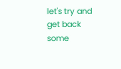let's try and get back some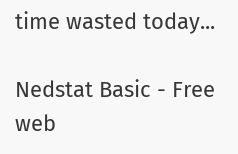time wasted today...

Nedstat Basic - Free web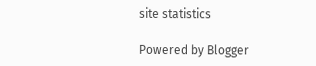site statistics

Powered by Blogger